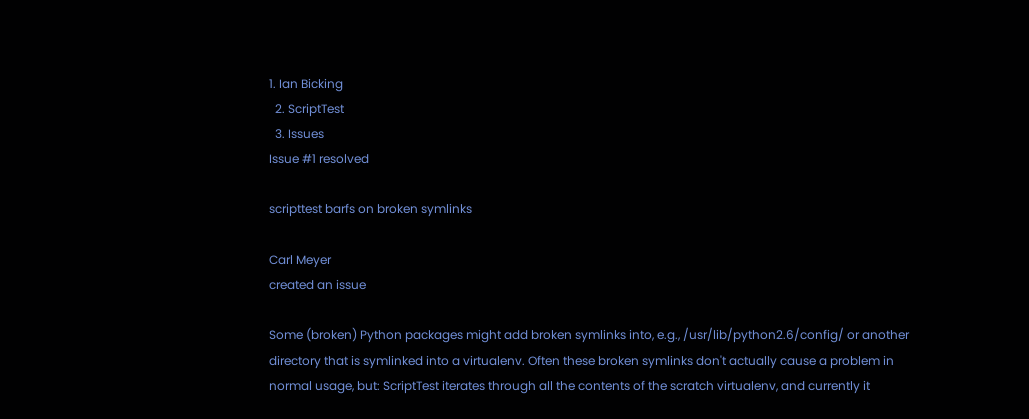1. Ian Bicking
  2. ScriptTest
  3. Issues
Issue #1 resolved

scripttest barfs on broken symlinks

Carl Meyer
created an issue

Some (broken) Python packages might add broken symlinks into, e.g., /usr/lib/python2.6/config/ or another directory that is symlinked into a virtualenv. Often these broken symlinks don't actually cause a problem in normal usage, but: ScriptTest iterates through all the contents of the scratch virtualenv, and currently it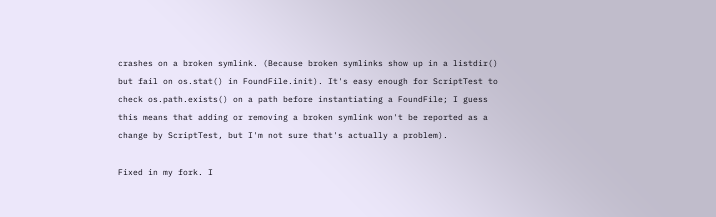crashes on a broken symlink. (Because broken symlinks show up in a listdir() but fail on os.stat() in FoundFile.init). It's easy enough for ScriptTest to check os.path.exists() on a path before instantiating a FoundFile; I guess this means that adding or removing a broken symlink won't be reported as a change by ScriptTest, but I'm not sure that's actually a problem).

Fixed in my fork. I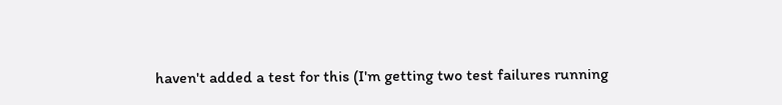haven't added a test for this (I'm getting two test failures running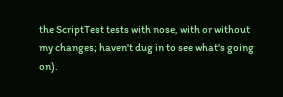the ScriptTest tests with nose, with or without my changes; haven't dug in to see what's going on).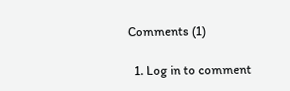Comments (1)

  1. Log in to comment